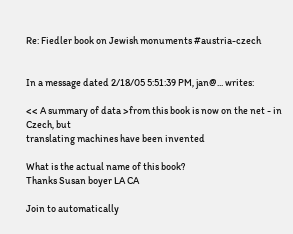Re: Fiedler book on Jewish monuments #austria-czech


In a message dated 2/18/05 5:51:39 PM, jan@... writes:

<< A summary of data >from this book is now on the net - in Czech, but
translating machines have been invented

What is the actual name of this book?
Thanks Susan boyer LA CA

Join to automatically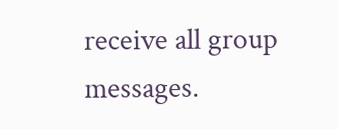receive all group messages.